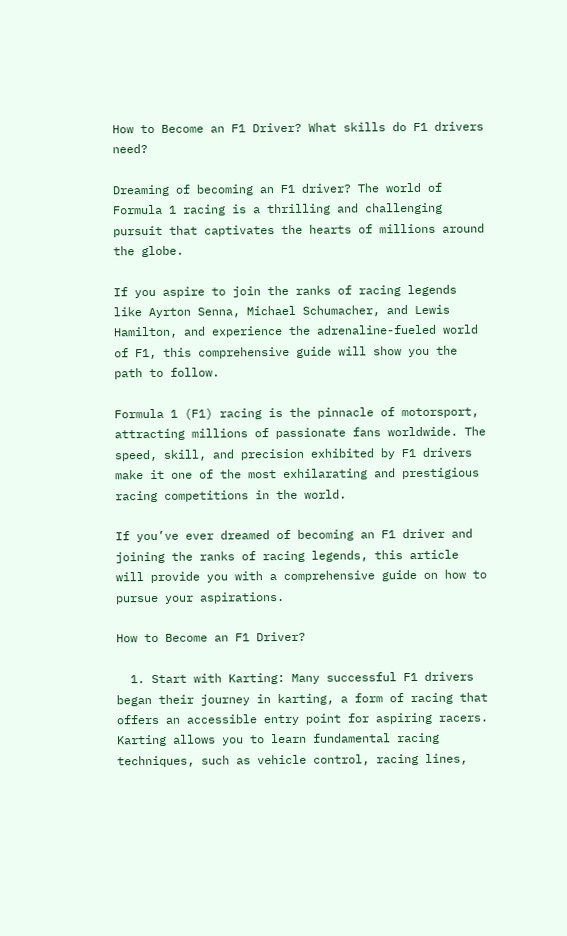How to Become an F1 Driver? What skills do F1 drivers need?

Dreaming of becoming an F1 driver? The world of Formula 1 racing is a thrilling and challenging pursuit that captivates the hearts of millions around the globe.

If you aspire to join the ranks of racing legends like Ayrton Senna, Michael Schumacher, and Lewis Hamilton, and experience the adrenaline-fueled world of F1, this comprehensive guide will show you the path to follow.

Formula 1 (F1) racing is the pinnacle of motorsport, attracting millions of passionate fans worldwide. The speed, skill, and precision exhibited by F1 drivers make it one of the most exhilarating and prestigious racing competitions in the world.

If you’ve ever dreamed of becoming an F1 driver and joining the ranks of racing legends, this article will provide you with a comprehensive guide on how to pursue your aspirations.

How to Become an F1 Driver?

  1. Start with Karting: Many successful F1 drivers began their journey in karting, a form of racing that offers an accessible entry point for aspiring racers. Karting allows you to learn fundamental racing techniques, such as vehicle control, racing lines,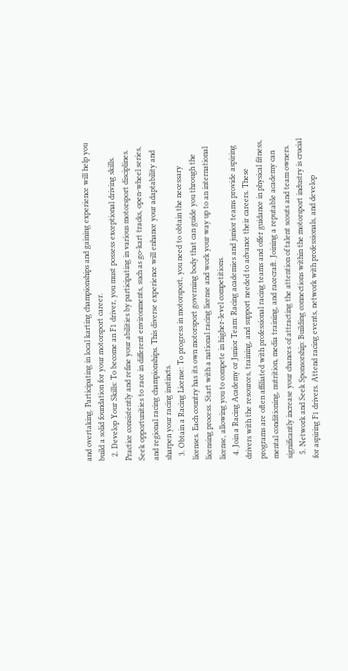and overtaking. Participating in local karting championships and gaining experience will help you build a solid foundation for your motorsport career.
  2. Develop Your Skills: To become an F1 driver, you must possess exceptional driving skills. Practice consistently and refine your abilities by participating in various motorsport disciplines. Seek opportunities to race in different environments, such as go-kart tracks, open-wheel series, and regional racing championships. This diverse experience will enhance your adaptability and sharpen your racing instincts.
  3. Obtain a Racing License: To progress in motorsport, you need to obtain the necessary licenses. Each country has its own motorsport governing body that can guide you through the licensing process. Start with a national racing license and work your way up to an international license, allowing you to compete in higher-level competitions.
  4. Join a Racing Academy or Junior Team: Racing academies and junior teams provide aspiring drivers with the resources, training, and support needed to advance their careers. These programs are often affiliated with professional racing teams and offer guidance in physical fitness, mental conditioning, nutrition, media training, and racecraft. Joining a reputable academy can significantly increase your chances of attracting the attention of talent scouts and team owners.
  5. Network and Seek Sponsorship: Building connections within the motorsport industry is crucial for aspiring F1 drivers. Attend racing events, network with professionals, and develop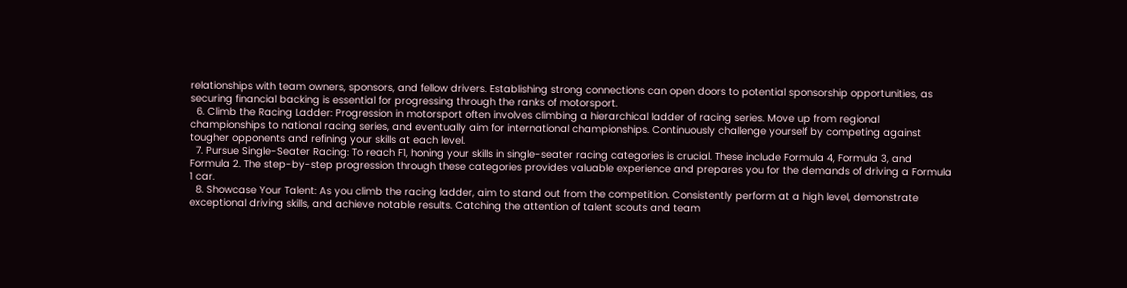relationships with team owners, sponsors, and fellow drivers. Establishing strong connections can open doors to potential sponsorship opportunities, as securing financial backing is essential for progressing through the ranks of motorsport.
  6. Climb the Racing Ladder: Progression in motorsport often involves climbing a hierarchical ladder of racing series. Move up from regional championships to national racing series, and eventually aim for international championships. Continuously challenge yourself by competing against tougher opponents and refining your skills at each level.
  7. Pursue Single-Seater Racing: To reach F1, honing your skills in single-seater racing categories is crucial. These include Formula 4, Formula 3, and Formula 2. The step-by-step progression through these categories provides valuable experience and prepares you for the demands of driving a Formula 1 car.
  8. Showcase Your Talent: As you climb the racing ladder, aim to stand out from the competition. Consistently perform at a high level, demonstrate exceptional driving skills, and achieve notable results. Catching the attention of talent scouts and team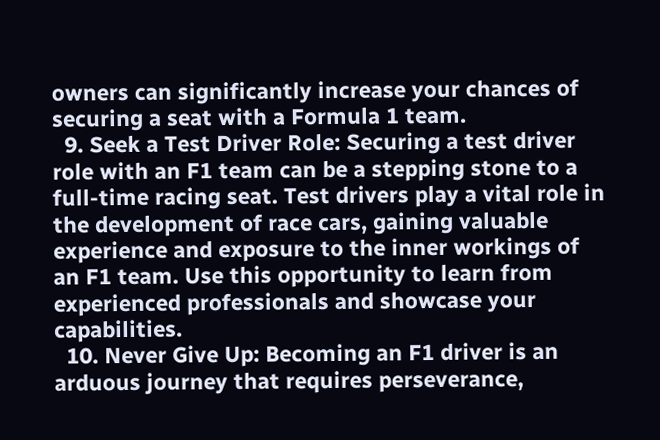owners can significantly increase your chances of securing a seat with a Formula 1 team.
  9. Seek a Test Driver Role: Securing a test driver role with an F1 team can be a stepping stone to a full-time racing seat. Test drivers play a vital role in the development of race cars, gaining valuable experience and exposure to the inner workings of an F1 team. Use this opportunity to learn from experienced professionals and showcase your capabilities.
  10. Never Give Up: Becoming an F1 driver is an arduous journey that requires perseverance,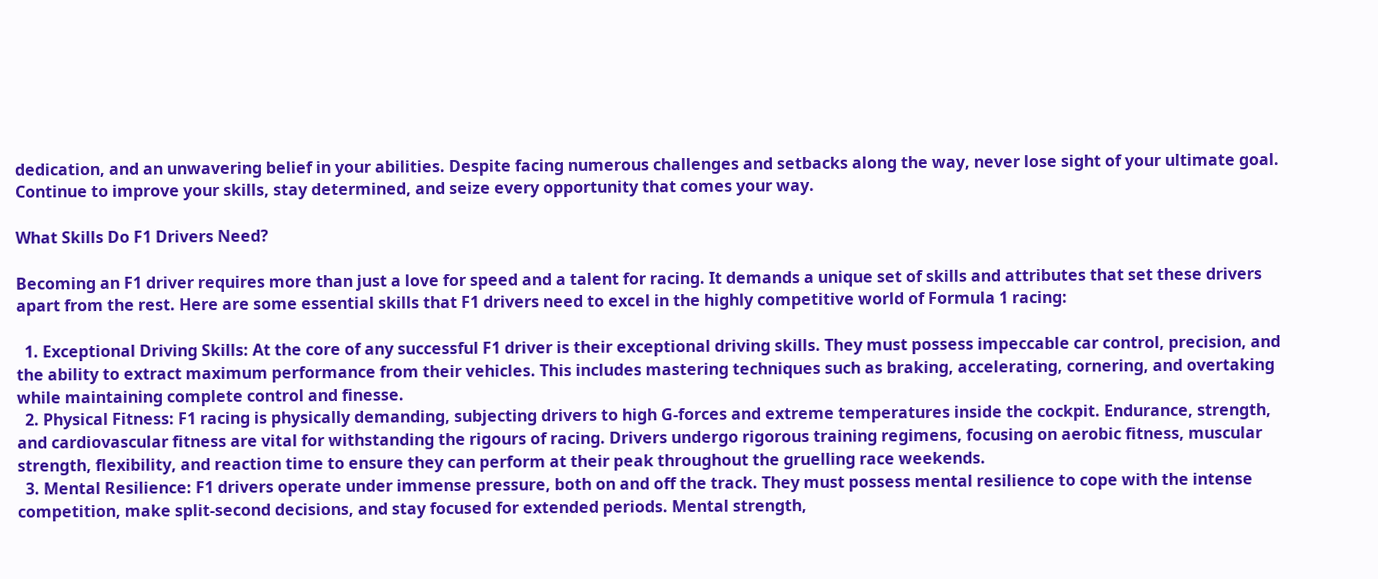dedication, and an unwavering belief in your abilities. Despite facing numerous challenges and setbacks along the way, never lose sight of your ultimate goal. Continue to improve your skills, stay determined, and seize every opportunity that comes your way.

What Skills Do F1 Drivers Need?

Becoming an F1 driver requires more than just a love for speed and a talent for racing. It demands a unique set of skills and attributes that set these drivers apart from the rest. Here are some essential skills that F1 drivers need to excel in the highly competitive world of Formula 1 racing:

  1. Exceptional Driving Skills: At the core of any successful F1 driver is their exceptional driving skills. They must possess impeccable car control, precision, and the ability to extract maximum performance from their vehicles. This includes mastering techniques such as braking, accelerating, cornering, and overtaking while maintaining complete control and finesse.
  2. Physical Fitness: F1 racing is physically demanding, subjecting drivers to high G-forces and extreme temperatures inside the cockpit. Endurance, strength, and cardiovascular fitness are vital for withstanding the rigours of racing. Drivers undergo rigorous training regimens, focusing on aerobic fitness, muscular strength, flexibility, and reaction time to ensure they can perform at their peak throughout the gruelling race weekends.
  3. Mental Resilience: F1 drivers operate under immense pressure, both on and off the track. They must possess mental resilience to cope with the intense competition, make split-second decisions, and stay focused for extended periods. Mental strength,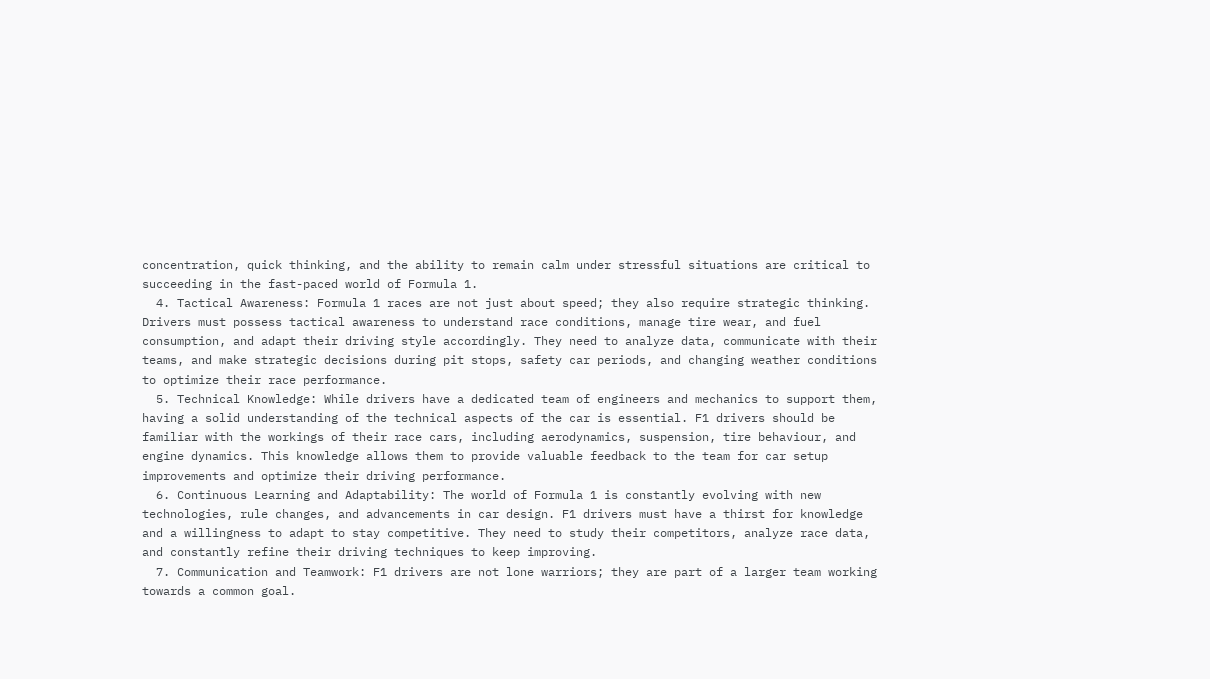concentration, quick thinking, and the ability to remain calm under stressful situations are critical to succeeding in the fast-paced world of Formula 1.
  4. Tactical Awareness: Formula 1 races are not just about speed; they also require strategic thinking. Drivers must possess tactical awareness to understand race conditions, manage tire wear, and fuel consumption, and adapt their driving style accordingly. They need to analyze data, communicate with their teams, and make strategic decisions during pit stops, safety car periods, and changing weather conditions to optimize their race performance.
  5. Technical Knowledge: While drivers have a dedicated team of engineers and mechanics to support them, having a solid understanding of the technical aspects of the car is essential. F1 drivers should be familiar with the workings of their race cars, including aerodynamics, suspension, tire behaviour, and engine dynamics. This knowledge allows them to provide valuable feedback to the team for car setup improvements and optimize their driving performance.
  6. Continuous Learning and Adaptability: The world of Formula 1 is constantly evolving with new technologies, rule changes, and advancements in car design. F1 drivers must have a thirst for knowledge and a willingness to adapt to stay competitive. They need to study their competitors, analyze race data, and constantly refine their driving techniques to keep improving.
  7. Communication and Teamwork: F1 drivers are not lone warriors; they are part of a larger team working towards a common goal.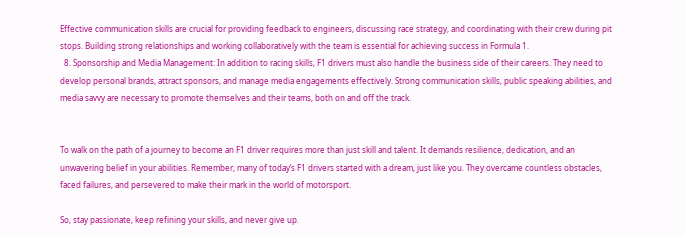Effective communication skills are crucial for providing feedback to engineers, discussing race strategy, and coordinating with their crew during pit stops. Building strong relationships and working collaboratively with the team is essential for achieving success in Formula 1.
  8. Sponsorship and Media Management: In addition to racing skills, F1 drivers must also handle the business side of their careers. They need to develop personal brands, attract sponsors, and manage media engagements effectively. Strong communication skills, public speaking abilities, and media savvy are necessary to promote themselves and their teams, both on and off the track.


To walk on the path of a journey to become an F1 driver requires more than just skill and talent. It demands resilience, dedication, and an unwavering belief in your abilities. Remember, many of today’s F1 drivers started with a dream, just like you. They overcame countless obstacles, faced failures, and persevered to make their mark in the world of motorsport.

So, stay passionate, keep refining your skills, and never give up.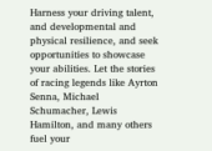Harness your driving talent, and developmental and physical resilience, and seek opportunities to showcase your abilities. Let the stories of racing legends like Ayrton Senna, Michael Schumacher, Lewis Hamilton, and many others fuel your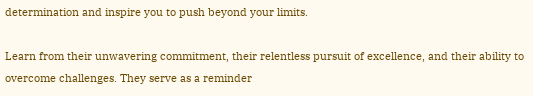determination and inspire you to push beyond your limits.

Learn from their unwavering commitment, their relentless pursuit of excellence, and their ability to overcome challenges. They serve as a reminder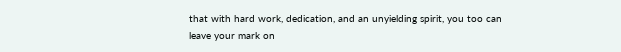that with hard work, dedication, and an unyielding spirit, you too can leave your mark on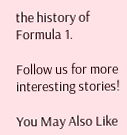the history of Formula 1.

Follow us for more interesting stories!

You May Also Like